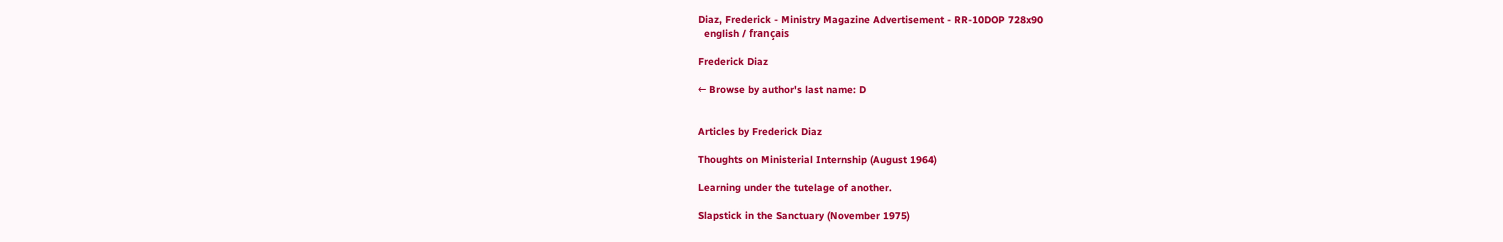Diaz, Frederick - Ministry Magazine Advertisement - RR-10DOP 728x90
  english / français

Frederick Diaz

← Browse by author's last name: D


Articles by Frederick Diaz

Thoughts on Ministerial Internship (August 1964)

Learning under the tutelage of another.

Slapstick in the Sanctuary (November 1975)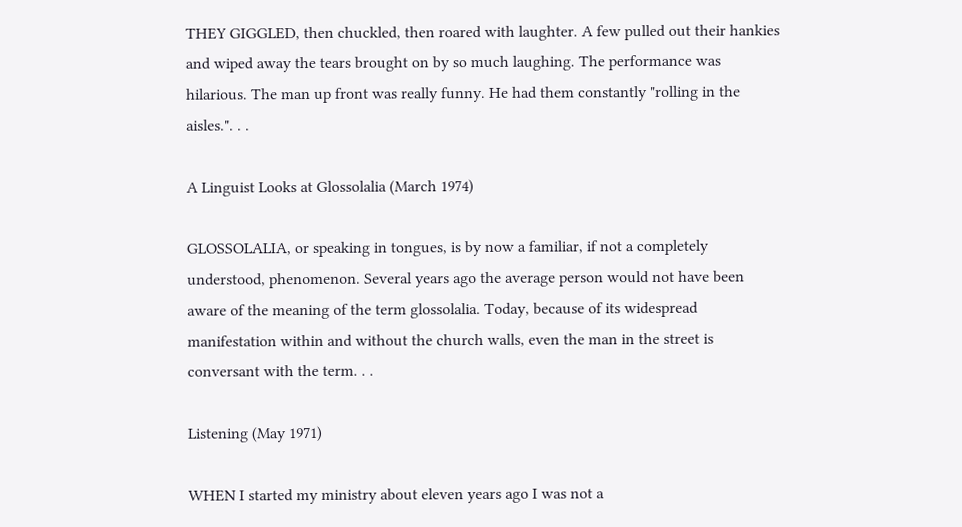THEY GIGGLED, then chuckled, then roared with laughter. A few pulled out their hankies and wiped away the tears brought on by so much laughing. The performance was hilarious. The man up front was really funny. He had them constantly "rolling in the aisles.". . .

A Linguist Looks at Glossolalia (March 1974)

GLOSSOLALIA, or speaking in tongues, is by now a familiar, if not a completely understood, phenomenon. Several years ago the average person would not have been aware of the meaning of the term glossolalia. Today, because of its widespread manifestation within and without the church walls, even the man in the street is conversant with the term. . .

Listening (May 1971)

WHEN I started my ministry about eleven years ago I was not a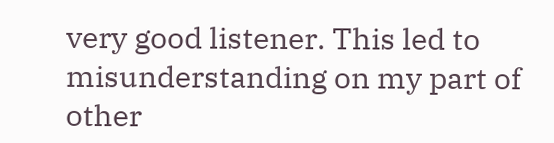very good listener. This led to misunderstanding on my part of other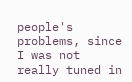people's problems, since I was not really tuned in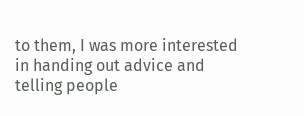to them, I was more interested in handing out advice and telling people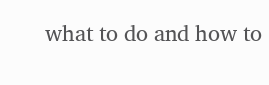what to do and how to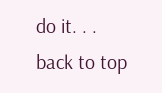do it. . .
back to top